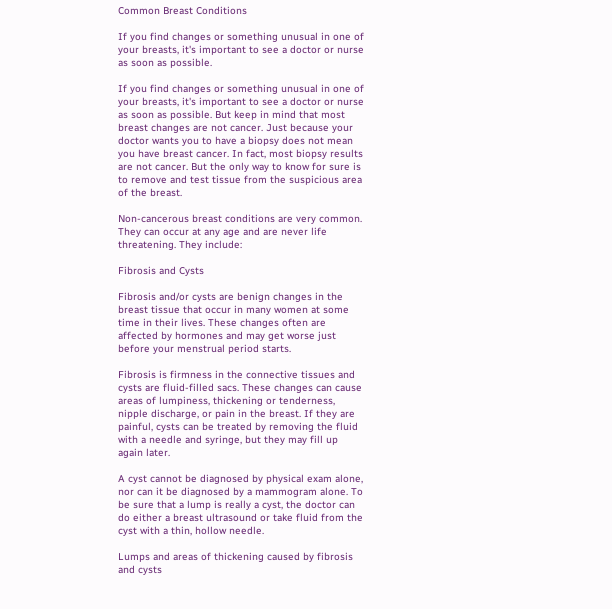Common Breast Conditions

If you find changes or something unusual in one of your breasts, it's important to see a doctor or nurse as soon as possible.

If you find changes or something unusual in one of your breasts, it's important to see a doctor or nurse as soon as possible. But keep in mind that most breast changes are not cancer. Just because your doctor wants you to have a biopsy does not mean you have breast cancer. In fact, most biopsy results are not cancer. But the only way to know for sure is to remove and test tissue from the suspicious area of the breast.

Non-cancerous breast conditions are very common. They can occur at any age and are never life threatening. They include:

Fibrosis and Cysts

Fibrosis and/or cysts are benign changes in the breast tissue that occur in many women at some time in their lives. These changes often are affected by hormones and may get worse just before your menstrual period starts.

Fibrosis is firmness in the connective tissues and cysts are fluid-filled sacs. These changes can cause areas of lumpiness, thickening or tenderness, nipple discharge, or pain in the breast. If they are painful, cysts can be treated by removing the fluid with a needle and syringe, but they may fill up again later.

A cyst cannot be diagnosed by physical exam alone, nor can it be diagnosed by a mammogram alone. To be sure that a lump is really a cyst, the doctor can do either a breast ultrasound or take fluid from the cyst with a thin, hollow needle.

Lumps and areas of thickening caused by fibrosis and cysts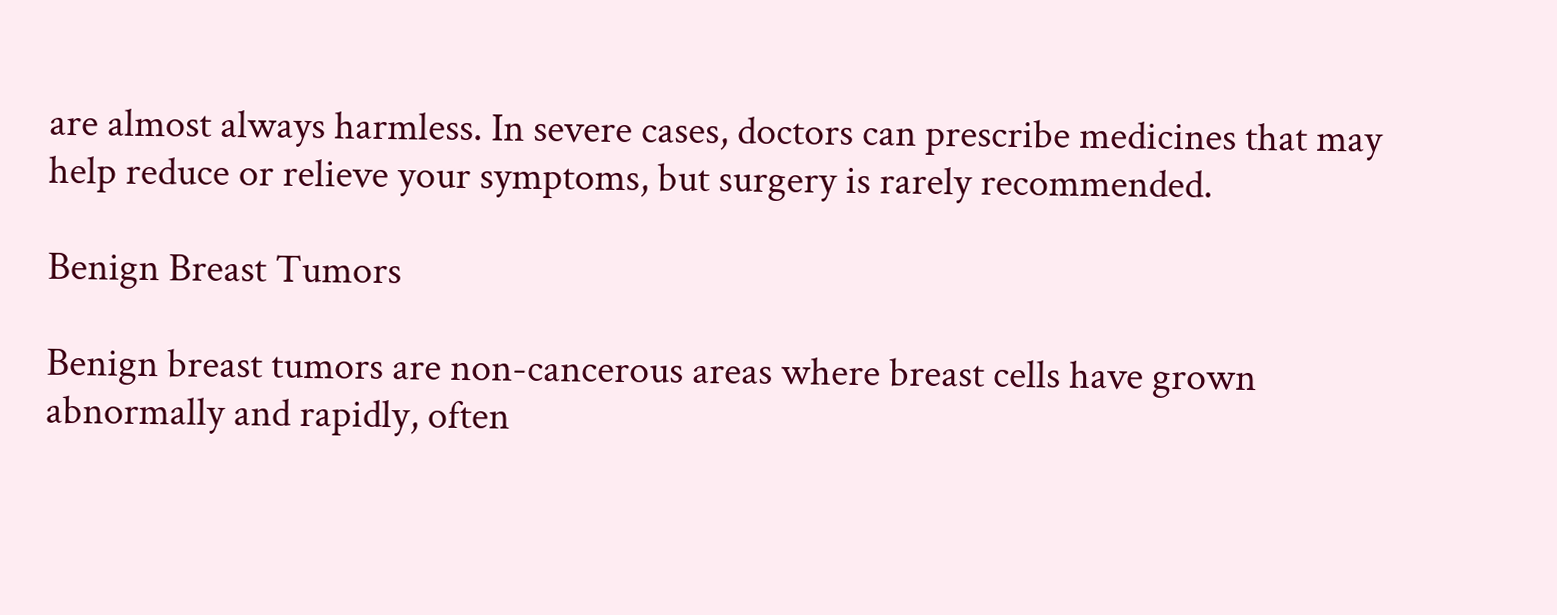are almost always harmless. In severe cases, doctors can prescribe medicines that may help reduce or relieve your symptoms, but surgery is rarely recommended.

Benign Breast Tumors

Benign breast tumors are non-cancerous areas where breast cells have grown abnormally and rapidly, often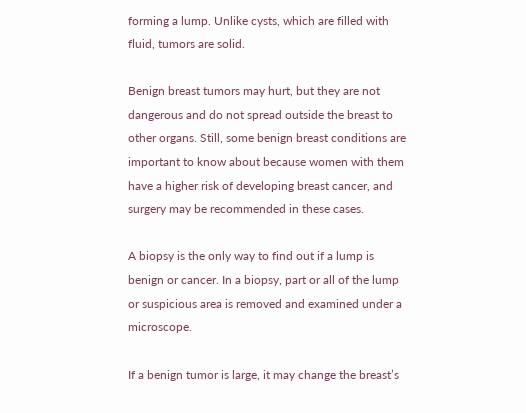forming a lump. Unlike cysts, which are filled with fluid, tumors are solid.

Benign breast tumors may hurt, but they are not dangerous and do not spread outside the breast to other organs. Still, some benign breast conditions are important to know about because women with them have a higher risk of developing breast cancer, and surgery may be recommended in these cases.

A biopsy is the only way to find out if a lump is benign or cancer. In a biopsy, part or all of the lump or suspicious area is removed and examined under a microscope.

If a benign tumor is large, it may change the breast’s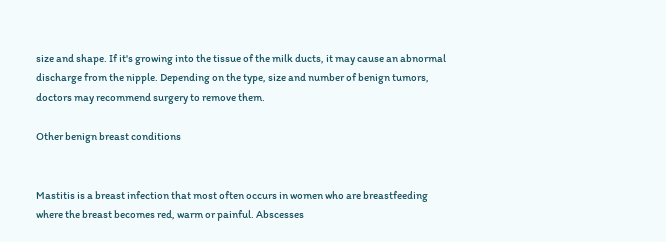size and shape. If it's growing into the tissue of the milk ducts, it may cause an abnormal discharge from the nipple. Depending on the type, size and number of benign tumors, doctors may recommend surgery to remove them.

Other benign breast conditions


Mastitis is a breast infection that most often occurs in women who are breastfeeding where the breast becomes red, warm or painful. Abscesses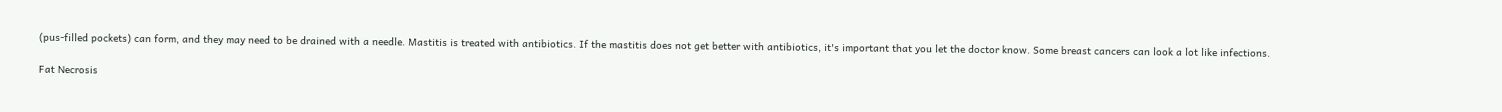(pus-filled pockets) can form, and they may need to be drained with a needle. Mastitis is treated with antibiotics. If the mastitis does not get better with antibiotics, it's important that you let the doctor know. Some breast cancers can look a lot like infections.

Fat Necrosis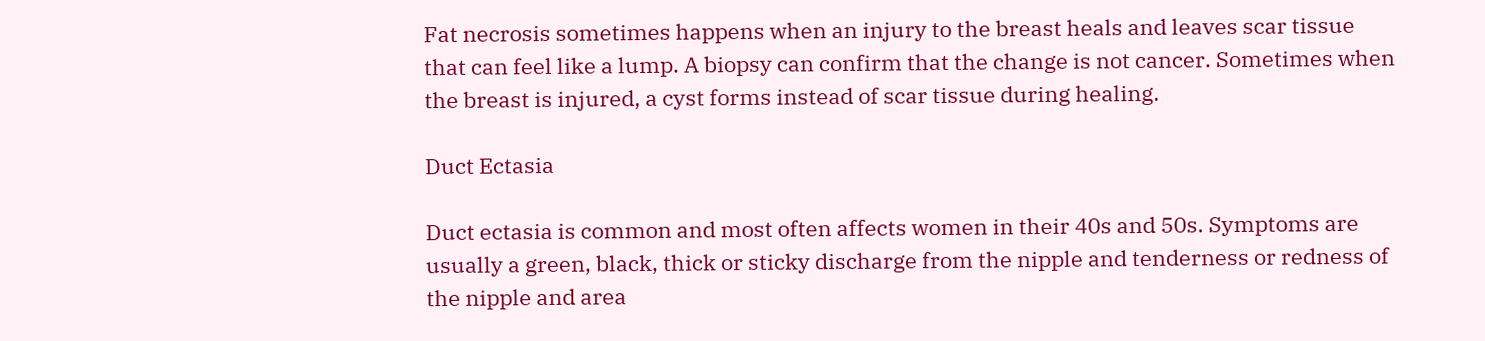Fat necrosis sometimes happens when an injury to the breast heals and leaves scar tissue that can feel like a lump. A biopsy can confirm that the change is not cancer. Sometimes when the breast is injured, a cyst forms instead of scar tissue during healing.

Duct Ectasia

Duct ectasia is common and most often affects women in their 40s and 50s. Symptoms are usually a green, black, thick or sticky discharge from the nipple and tenderness or redness of the nipple and area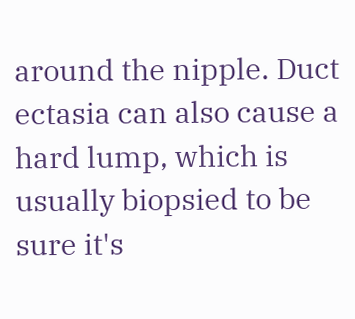around the nipple. Duct ectasia can also cause a hard lump, which is usually biopsied to be sure it's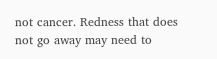not cancer. Redness that does not go away may need to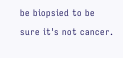be biopsied to be sure it's not cancer.